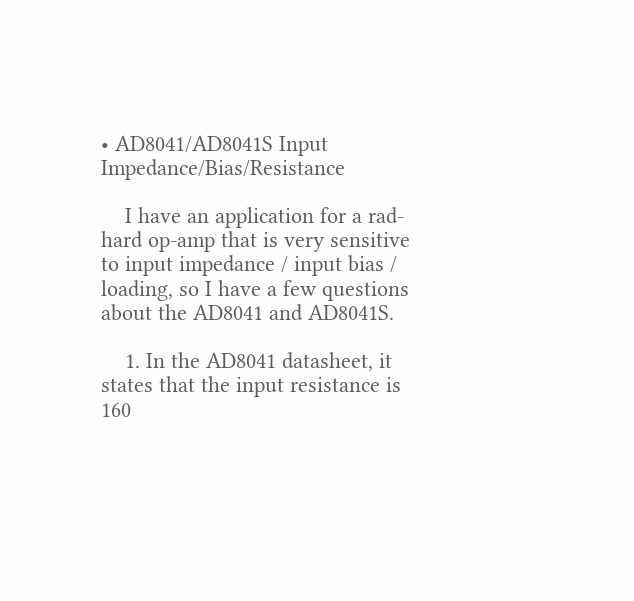• AD8041/AD8041S Input Impedance/Bias/Resistance

    I have an application for a rad-hard op-amp that is very sensitive to input impedance / input bias / loading, so I have a few questions about the AD8041 and AD8041S.

    1. In the AD8041 datasheet, it states that the input resistance is 160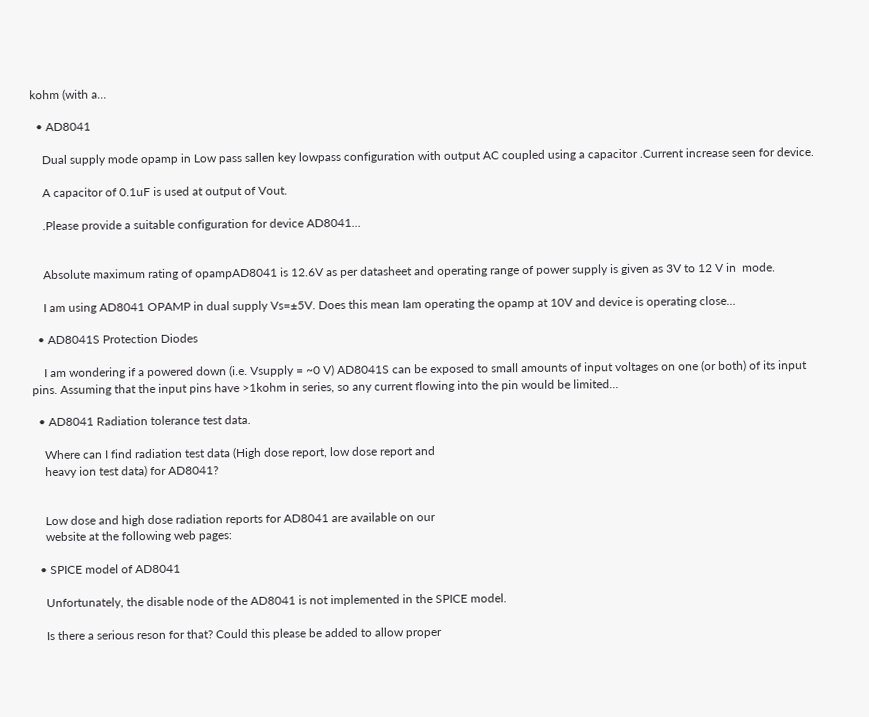kohm (with a…

  • AD8041

    Dual supply mode opamp in Low pass sallen key lowpass configuration with output AC coupled using a capacitor .Current increase seen for device.

    A capacitor of 0.1uF is used at output of Vout.

    .Please provide a suitable configuration for device AD8041…


    Absolute maximum rating of opampAD8041 is 12.6V as per datasheet and operating range of power supply is given as 3V to 12 V in  mode.

    I am using AD8041 OPAMP in dual supply Vs=±5V. Does this mean Iam operating the opamp at 10V and device is operating close…

  • AD8041S Protection Diodes

    I am wondering if a powered down (i.e. Vsupply = ~0 V) AD8041S can be exposed to small amounts of input voltages on one (or both) of its input pins. Assuming that the input pins have >1kohm in series, so any current flowing into the pin would be limited…

  • AD8041 Radiation tolerance test data.

    Where can I find radiation test data (High dose report, low dose report and
    heavy ion test data) for AD8041?


    Low dose and high dose radiation reports for AD8041 are available on our
    website at the following web pages:

  • SPICE model of AD8041

    Unfortunately, the disable node of the AD8041 is not implemented in the SPICE model.

    Is there a serious reson for that? Could this please be added to allow proper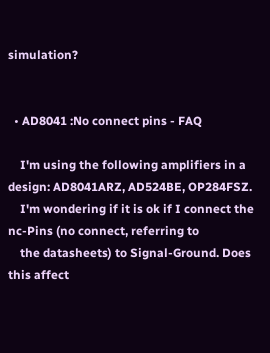simulation?


  • AD8041 :No connect pins - FAQ

    I'm using the following amplifiers in a design: AD8041ARZ, AD524BE, OP284FSZ.
    I'm wondering if it is ok if I connect the nc-Pins (no connect, referring to
    the datasheets) to Signal-Ground. Does this affect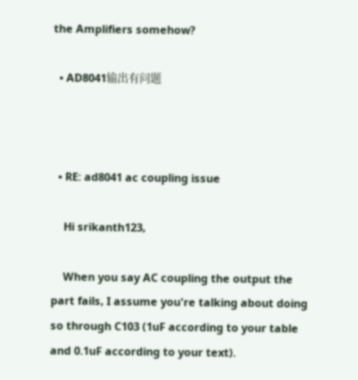the Amplifiers somehow?

  • AD8041输出有问题



  • RE: ad8041 ac coupling issue

    Hi srikanth123,

    When you say AC coupling the output the part fails, I assume you're talking about doing so through C103 (1uF according to your table and 0.1uF according to your text).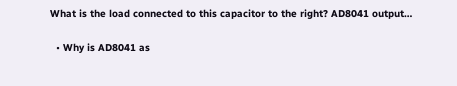What is the load connected to this capacitor to the right? AD8041 output…

  • Why is AD8041 as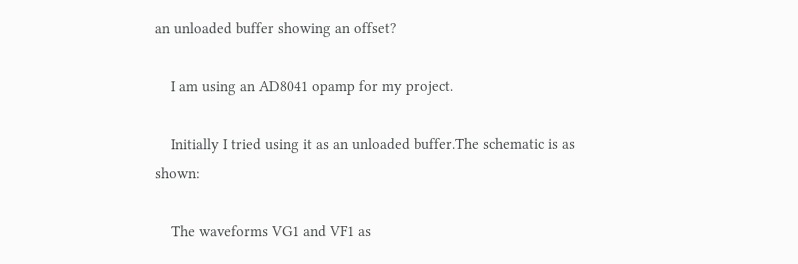an unloaded buffer showing an offset?

    I am using an AD8041 opamp for my project.

    Initially I tried using it as an unloaded buffer.The schematic is as shown:

    The waveforms VG1 and VF1 as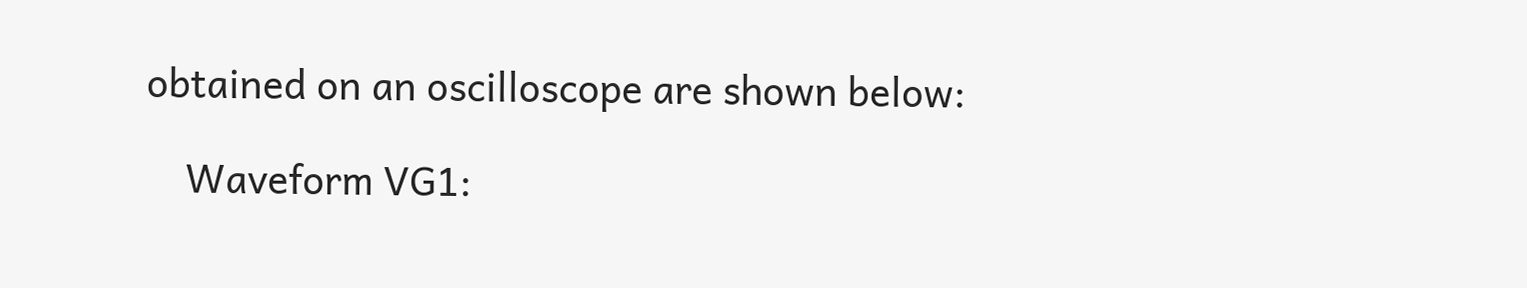obtained on an oscilloscope are shown below:

    Waveform VG1: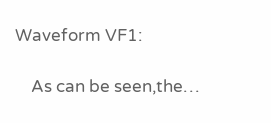Waveform VF1:

    As can be seen,the…